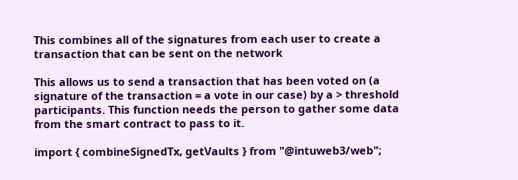This combines all of the signatures from each user to create a transaction that can be sent on the network

This allows us to send a transaction that has been voted on (a signature of the transaction = a vote in our case) by a > threshold participants. This function needs the person to gather some data from the smart contract to pass to it.

import { combineSignedTx, getVaults } from "@intuweb3/web";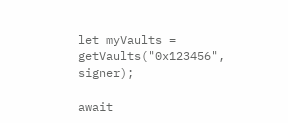let myVaults = getVaults("0x123456", signer);

await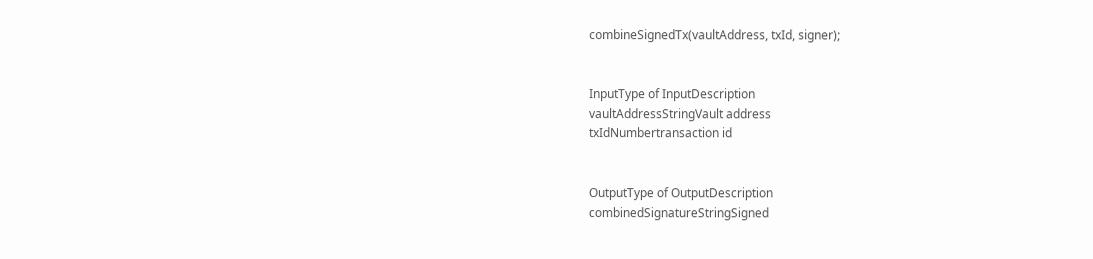combineSignedTx(vaultAddress, txId, signer);


InputType of InputDescription
vaultAddressStringVault address
txIdNumbertransaction id


OutputType of OutputDescription
combinedSignatureStringSigned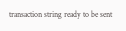transaction string ready to be sent